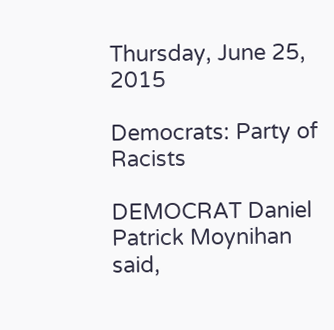Thursday, June 25, 2015

Democrats: Party of Racists

DEMOCRAT Daniel Patrick Moynihan said,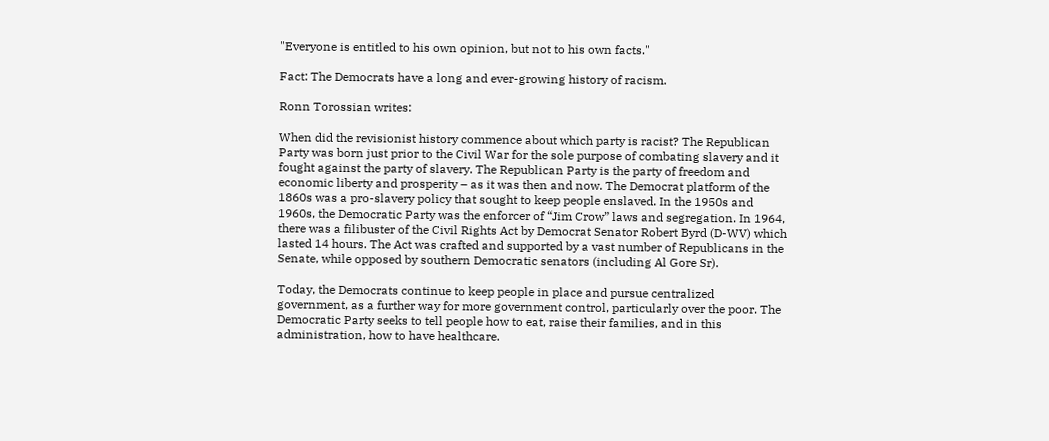"Everyone is entitled to his own opinion, but not to his own facts."

Fact: The Democrats have a long and ever-growing history of racism.

Ronn Torossian writes:

When did the revisionist history commence about which party is racist? The Republican Party was born just prior to the Civil War for the sole purpose of combating slavery and it fought against the party of slavery. The Republican Party is the party of freedom and economic liberty and prosperity – as it was then and now. The Democrat platform of the 1860s was a pro-slavery policy that sought to keep people enslaved. In the 1950s and 1960s, the Democratic Party was the enforcer of “Jim Crow” laws and segregation. In 1964, there was a filibuster of the Civil Rights Act by Democrat Senator Robert Byrd (D-WV) which lasted 14 hours. The Act was crafted and supported by a vast number of Republicans in the Senate, while opposed by southern Democratic senators (including Al Gore Sr).

Today, the Democrats continue to keep people in place and pursue centralized government, as a further way for more government control, particularly over the poor. The Democratic Party seeks to tell people how to eat, raise their families, and in this administration, how to have healthcare.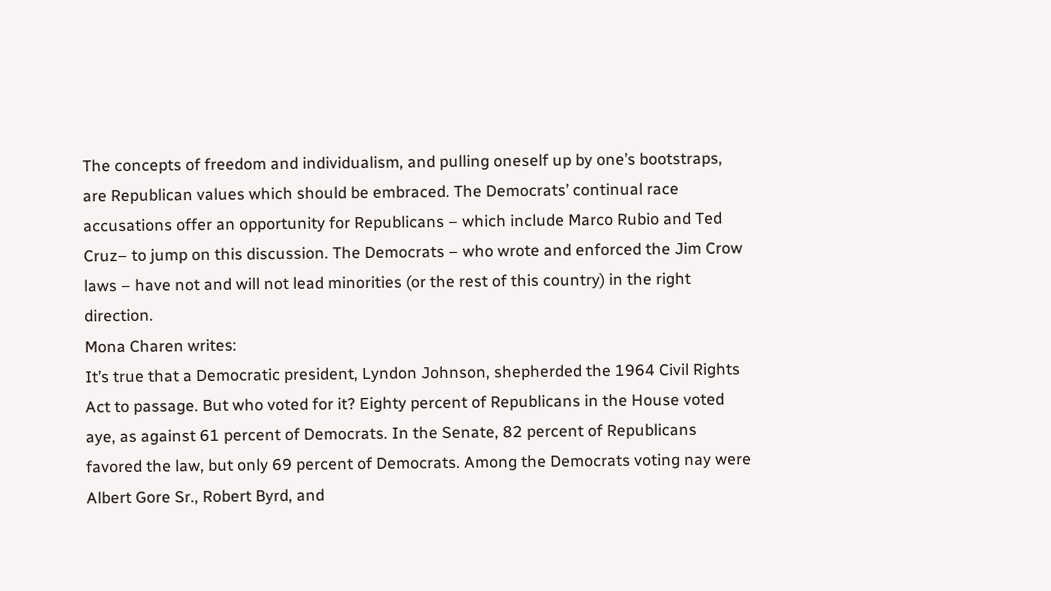The concepts of freedom and individualism, and pulling oneself up by one’s bootstraps, are Republican values which should be embraced. The Democrats’ continual race accusations offer an opportunity for Republicans – which include Marco Rubio and Ted Cruz– to jump on this discussion. The Democrats – who wrote and enforced the Jim Crow laws – have not and will not lead minorities (or the rest of this country) in the right direction.
Mona Charen writes:
It’s true that a Democratic president, Lyndon Johnson, shepherded the 1964 Civil Rights Act to passage. But who voted for it? Eighty percent of Republicans in the House voted aye, as against 61 percent of Democrats. In the Senate, 82 percent of Republicans favored the law, but only 69 percent of Democrats. Among the Democrats voting nay were Albert Gore Sr., Robert Byrd, and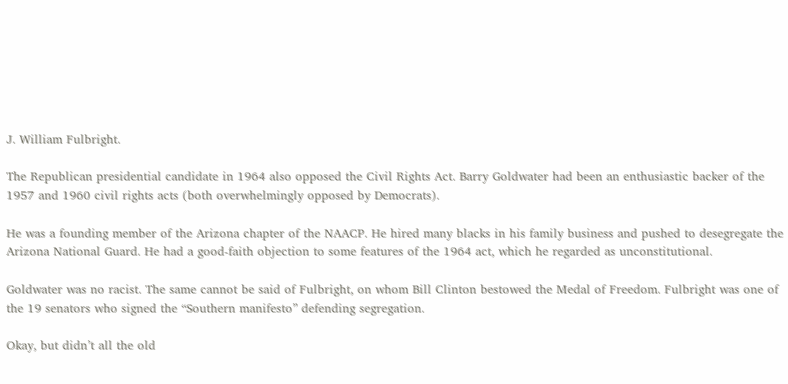J. William Fulbright.

The Republican presidential candidate in 1964 also opposed the Civil Rights Act. Barry Goldwater had been an enthusiastic backer of the 1957 and 1960 civil rights acts (both overwhelmingly opposed by Democrats).

He was a founding member of the Arizona chapter of the NAACP. He hired many blacks in his family business and pushed to desegregate the Arizona National Guard. He had a good-faith objection to some features of the 1964 act, which he regarded as unconstitutional.

Goldwater was no racist. The same cannot be said of Fulbright, on whom Bill Clinton bestowed the Medal of Freedom. Fulbright was one of the 19 senators who signed the “Southern manifesto” defending segregation.

Okay, but didn’t all the old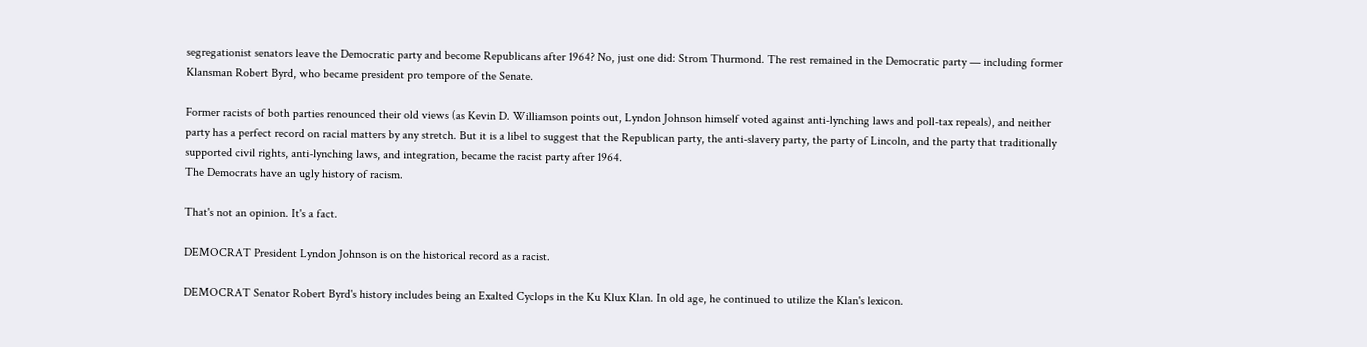segregationist senators leave the Democratic party and become Republicans after 1964? No, just one did: Strom Thurmond. The rest remained in the Democratic party — including former Klansman Robert Byrd, who became president pro tempore of the Senate.

Former racists of both parties renounced their old views (as Kevin D. Williamson points out, Lyndon Johnson himself voted against anti-lynching laws and poll-tax repeals), and neither party has a perfect record on racial matters by any stretch. But it is a libel to suggest that the Republican party, the anti-slavery party, the party of Lincoln, and the party that traditionally supported civil rights, anti-lynching laws, and integration, became the racist party after 1964.
The Democrats have an ugly history of racism.

That's not an opinion. It's a fact.

DEMOCRAT President Lyndon Johnson is on the historical record as a racist.

DEMOCRAT Senator Robert Byrd's history includes being an Exalted Cyclops in the Ku Klux Klan. In old age, he continued to utilize the Klan's lexicon.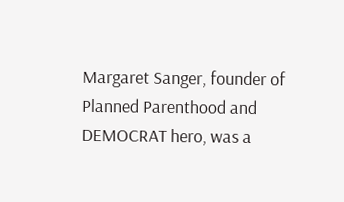Margaret Sanger, founder of Planned Parenthood and DEMOCRAT hero, was a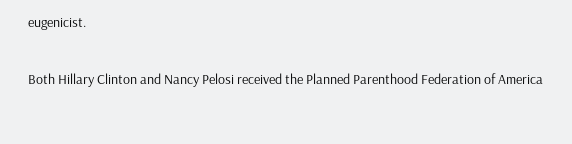eugenicist.

Both Hillary Clinton and Nancy Pelosi received the Planned Parenthood Federation of America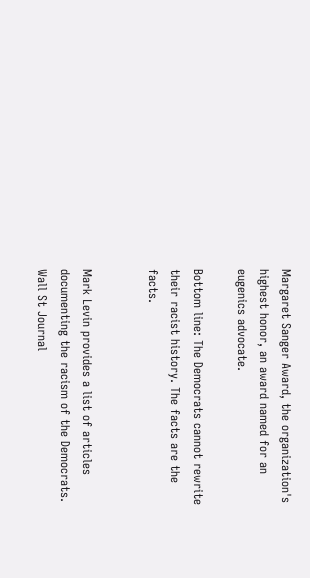Margaret Sanger Award, the organization's highest honor, an award named for an eugenics advocate.

Bottom line: The Democrats cannot rewrite their racist history. The facts are the facts.


Mark Levin provides a list of articles documenting the racism of the Democrats.
Wall St Journal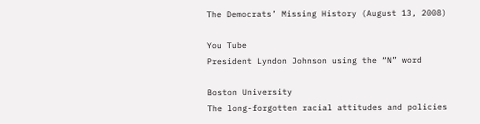The Democrats’ Missing History (August 13, 2008)

You Tube
President Lyndon Johnson using the “N” word

Boston University
The long-forgotten racial attitudes and policies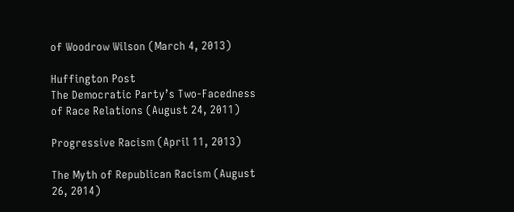of Woodrow Wilson (March 4, 2013)

Huffington Post
The Democratic Party’s Two-Facedness of Race Relations (August 24, 2011)

Progressive Racism (April 11, 2013)

The Myth of Republican Racism (August 26, 2014)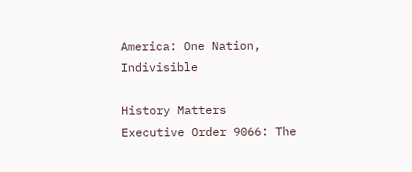America: One Nation, Indivisible

History Matters
Executive Order 9066: The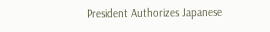President Authorizes Japanese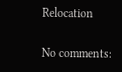Relocation

No comments: